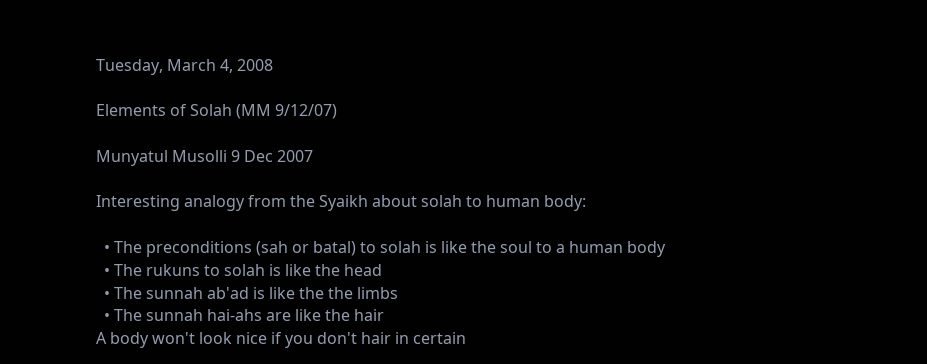Tuesday, March 4, 2008

Elements of Solah (MM 9/12/07)

Munyatul Musolli 9 Dec 2007

Interesting analogy from the Syaikh about solah to human body:

  • The preconditions (sah or batal) to solah is like the soul to a human body
  • The rukuns to solah is like the head
  • The sunnah ab'ad is like the the limbs
  • The sunnah hai-ahs are like the hair
A body won't look nice if you don't hair in certain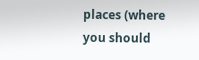places (where you should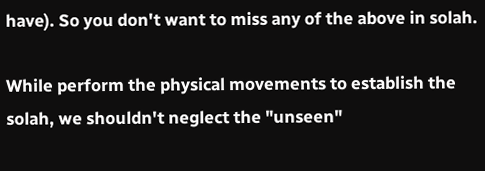have). So you don't want to miss any of the above in solah.

While perform the physical movements to establish the solah, we shouldn't neglect the "unseen"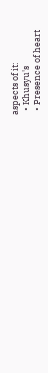aspects of it:
  • Khusyu's
  • Presence of heart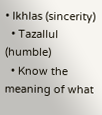• Ikhlas (sincerity)
  • Tazallul (humble)
  • Know the meaning of what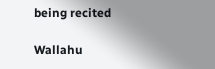being recited

Wallahu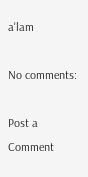a'lam

No comments:

Post a Comment